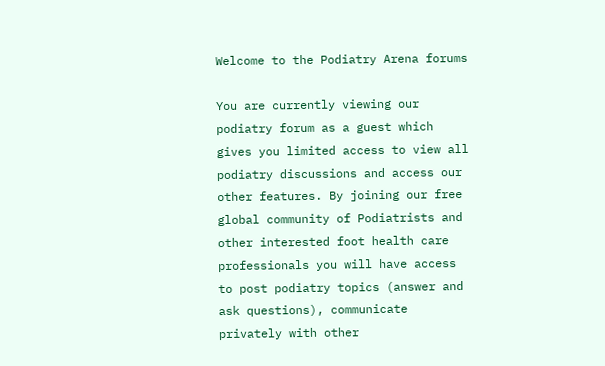Welcome to the Podiatry Arena forums

You are currently viewing our podiatry forum as a guest which gives you limited access to view all podiatry discussions and access our other features. By joining our free global community of Podiatrists and other interested foot health care professionals you will have access to post podiatry topics (answer and ask questions), communicate privately with other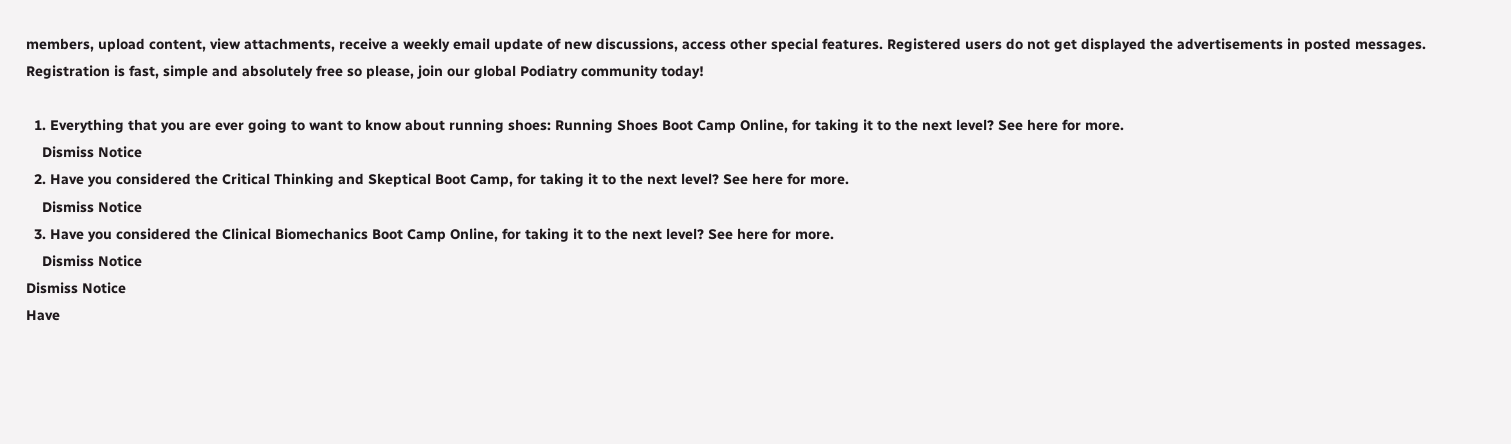members, upload content, view attachments, receive a weekly email update of new discussions, access other special features. Registered users do not get displayed the advertisements in posted messages. Registration is fast, simple and absolutely free so please, join our global Podiatry community today!

  1. Everything that you are ever going to want to know about running shoes: Running Shoes Boot Camp Online, for taking it to the next level? See here for more.
    Dismiss Notice
  2. Have you considered the Critical Thinking and Skeptical Boot Camp, for taking it to the next level? See here for more.
    Dismiss Notice
  3. Have you considered the Clinical Biomechanics Boot Camp Online, for taking it to the next level? See here for more.
    Dismiss Notice
Dismiss Notice
Have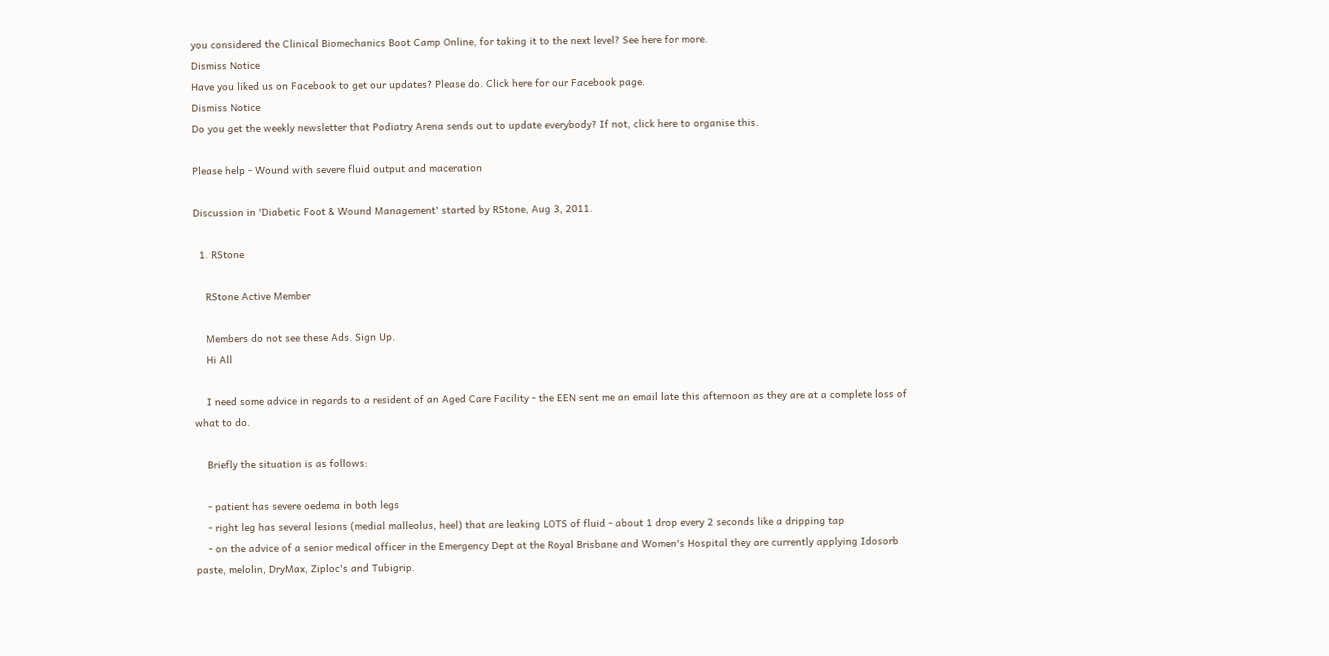you considered the Clinical Biomechanics Boot Camp Online, for taking it to the next level? See here for more.
Dismiss Notice
Have you liked us on Facebook to get our updates? Please do. Click here for our Facebook page.
Dismiss Notice
Do you get the weekly newsletter that Podiatry Arena sends out to update everybody? If not, click here to organise this.

Please help - Wound with severe fluid output and maceration

Discussion in 'Diabetic Foot & Wound Management' started by RStone, Aug 3, 2011.

  1. RStone

    RStone Active Member

    Members do not see these Ads. Sign Up.
    Hi All

    I need some advice in regards to a resident of an Aged Care Facility - the EEN sent me an email late this afternoon as they are at a complete loss of what to do.

    Briefly the situation is as follows:

    - patient has severe oedema in both legs
    - right leg has several lesions (medial malleolus, heel) that are leaking LOTS of fluid - about 1 drop every 2 seconds like a dripping tap
    - on the advice of a senior medical officer in the Emergency Dept at the Royal Brisbane and Women's Hospital they are currently applying Idosorb paste, melolin, DryMax, Ziploc's and Tubigrip.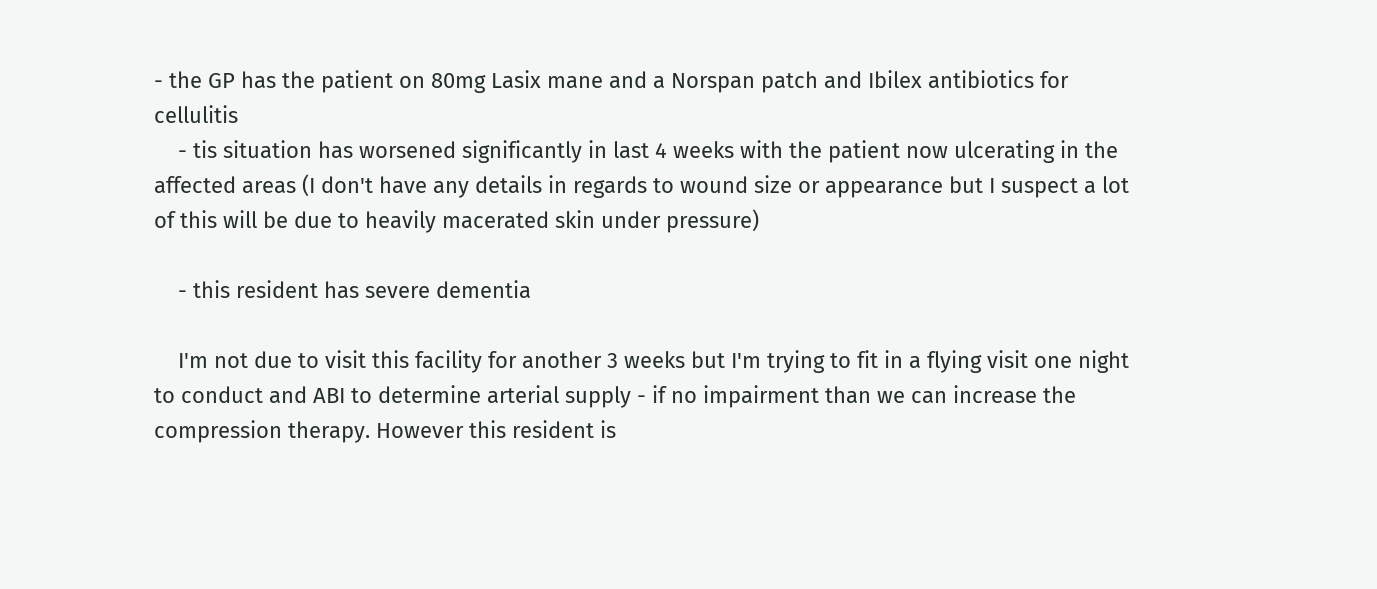- the GP has the patient on 80mg Lasix mane and a Norspan patch and Ibilex antibiotics for cellulitis
    - tis situation has worsened significantly in last 4 weeks with the patient now ulcerating in the affected areas (I don't have any details in regards to wound size or appearance but I suspect a lot of this will be due to heavily macerated skin under pressure)

    - this resident has severe dementia

    I'm not due to visit this facility for another 3 weeks but I'm trying to fit in a flying visit one night to conduct and ABI to determine arterial supply - if no impairment than we can increase the compression therapy. However this resident is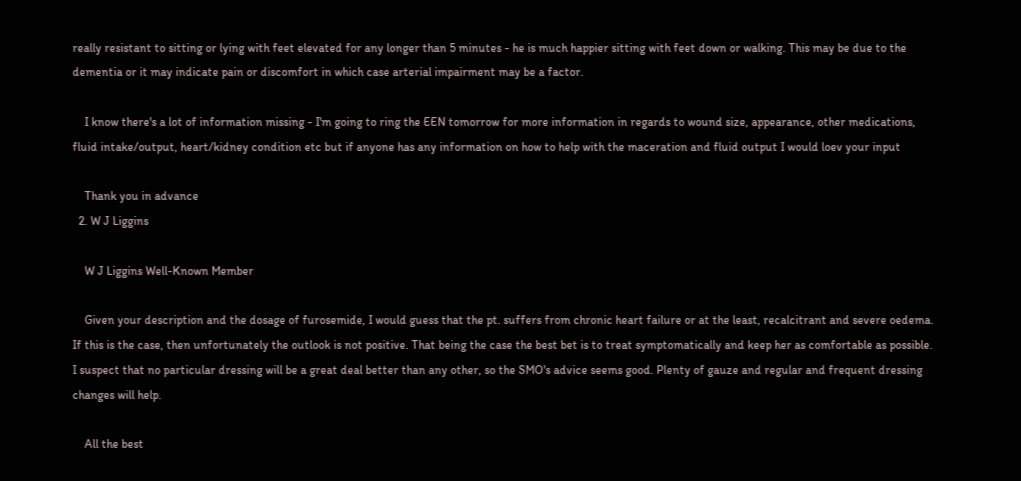really resistant to sitting or lying with feet elevated for any longer than 5 minutes - he is much happier sitting with feet down or walking. This may be due to the dementia or it may indicate pain or discomfort in which case arterial impairment may be a factor.

    I know there's a lot of information missing - I'm going to ring the EEN tomorrow for more information in regards to wound size, appearance, other medications, fluid intake/output, heart/kidney condition etc but if anyone has any information on how to help with the maceration and fluid output I would loev your input

    Thank you in advance
  2. W J Liggins

    W J Liggins Well-Known Member

    Given your description and the dosage of furosemide, I would guess that the pt. suffers from chronic heart failure or at the least, recalcitrant and severe oedema. If this is the case, then unfortunately the outlook is not positive. That being the case the best bet is to treat symptomatically and keep her as comfortable as possible. I suspect that no particular dressing will be a great deal better than any other, so the SMO's advice seems good. Plenty of gauze and regular and frequent dressing changes will help.

    All the best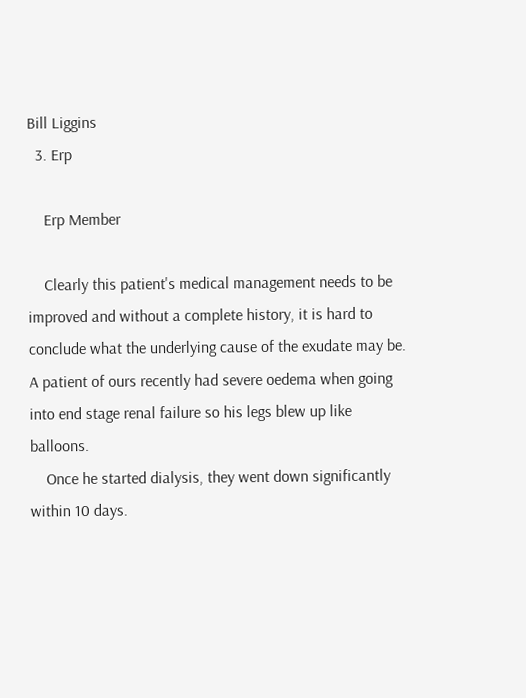Bill Liggins
  3. Erp

    Erp Member

    Clearly this patient's medical management needs to be improved and without a complete history, it is hard to conclude what the underlying cause of the exudate may be. A patient of ours recently had severe oedema when going into end stage renal failure so his legs blew up like balloons.
    Once he started dialysis, they went down significantly within 10 days.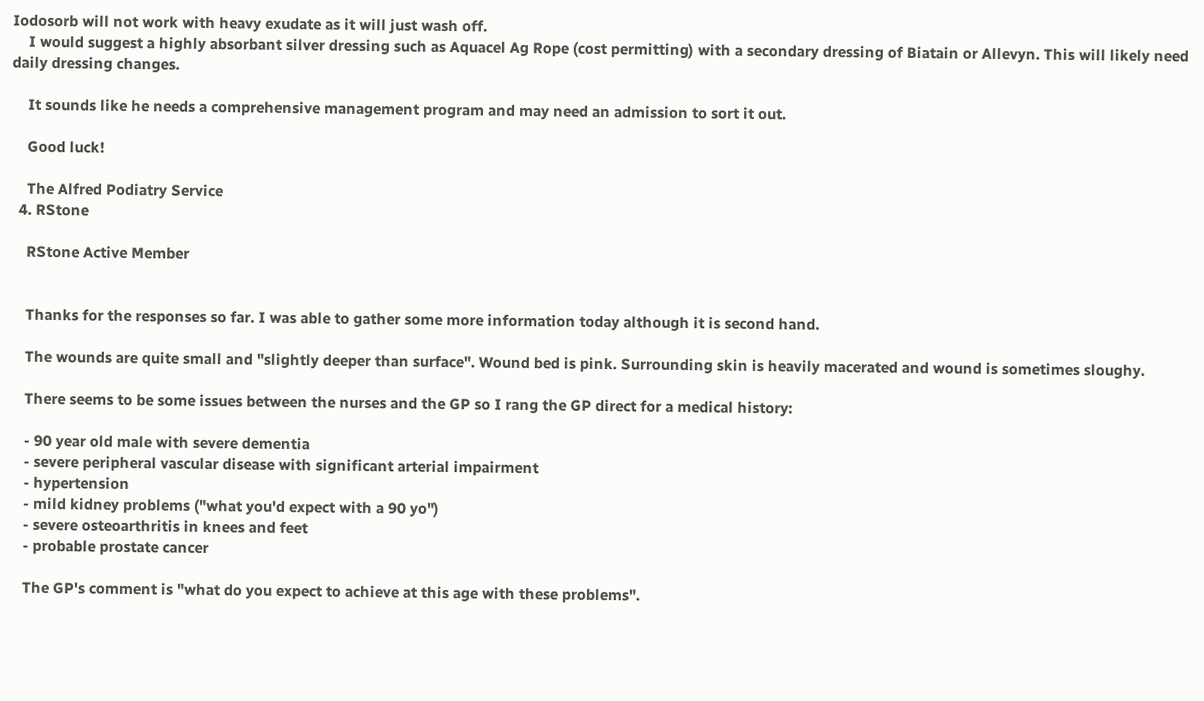Iodosorb will not work with heavy exudate as it will just wash off.
    I would suggest a highly absorbant silver dressing such as Aquacel Ag Rope (cost permitting) with a secondary dressing of Biatain or Allevyn. This will likely need daily dressing changes.

    It sounds like he needs a comprehensive management program and may need an admission to sort it out.

    Good luck!

    The Alfred Podiatry Service
  4. RStone

    RStone Active Member


    Thanks for the responses so far. I was able to gather some more information today although it is second hand.

    The wounds are quite small and "slightly deeper than surface". Wound bed is pink. Surrounding skin is heavily macerated and wound is sometimes sloughy.

    There seems to be some issues between the nurses and the GP so I rang the GP direct for a medical history:

    - 90 year old male with severe dementia
    - severe peripheral vascular disease with significant arterial impairment
    - hypertension
    - mild kidney problems ("what you'd expect with a 90 yo")
    - severe osteoarthritis in knees and feet
    - probable prostate cancer

    The GP's comment is "what do you expect to achieve at this age with these problems".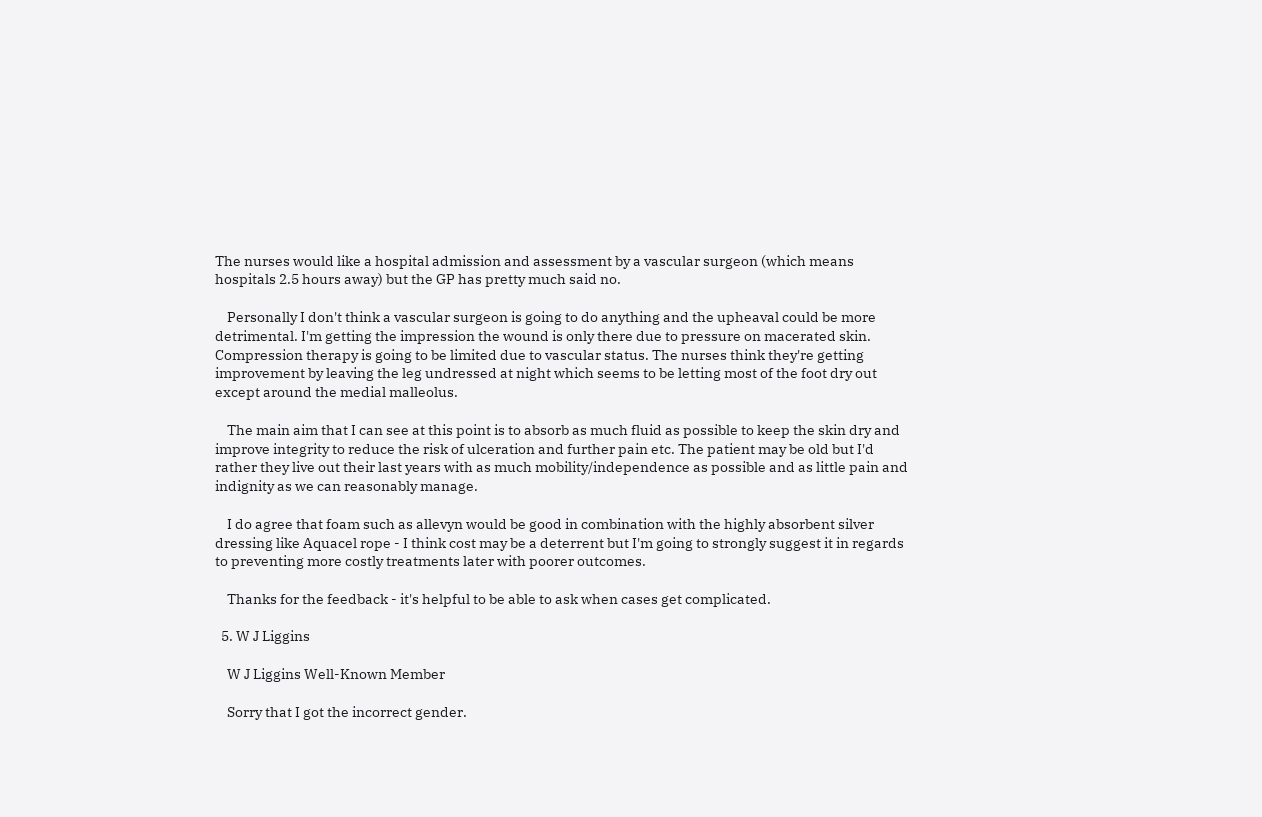The nurses would like a hospital admission and assessment by a vascular surgeon (which means hospitals 2.5 hours away) but the GP has pretty much said no.

    Personally I don't think a vascular surgeon is going to do anything and the upheaval could be more detrimental. I'm getting the impression the wound is only there due to pressure on macerated skin. Compression therapy is going to be limited due to vascular status. The nurses think they're getting improvement by leaving the leg undressed at night which seems to be letting most of the foot dry out except around the medial malleolus.

    The main aim that I can see at this point is to absorb as much fluid as possible to keep the skin dry and improve integrity to reduce the risk of ulceration and further pain etc. The patient may be old but I'd rather they live out their last years with as much mobility/independence as possible and as little pain and indignity as we can reasonably manage.

    I do agree that foam such as allevyn would be good in combination with the highly absorbent silver dressing like Aquacel rope - I think cost may be a deterrent but I'm going to strongly suggest it in regards to preventing more costly treatments later with poorer outcomes.

    Thanks for the feedback - it's helpful to be able to ask when cases get complicated.

  5. W J Liggins

    W J Liggins Well-Known Member

    Sorry that I got the incorrect gender.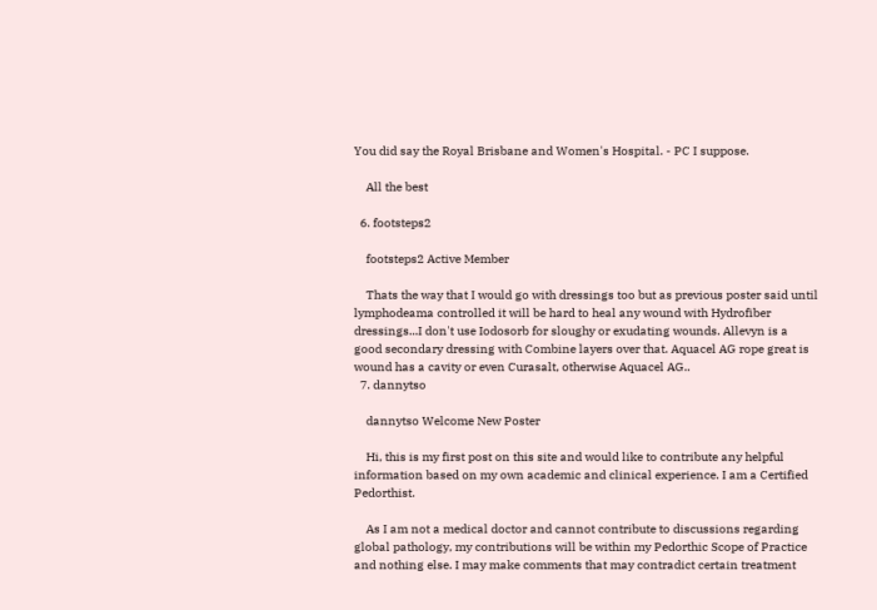You did say the Royal Brisbane and Women's Hospital. - PC I suppose.

    All the best

  6. footsteps2

    footsteps2 Active Member

    Thats the way that I would go with dressings too but as previous poster said until lymphodeama controlled it will be hard to heal any wound with Hydrofiber dressings...I don't use Iodosorb for sloughy or exudating wounds. Allevyn is a good secondary dressing with Combine layers over that. Aquacel AG rope great is wound has a cavity or even Curasalt, otherwise Aquacel AG..
  7. dannytso

    dannytso Welcome New Poster

    Hi, this is my first post on this site and would like to contribute any helpful information based on my own academic and clinical experience. I am a Certified Pedorthist.

    As I am not a medical doctor and cannot contribute to discussions regarding global pathology, my contributions will be within my Pedorthic Scope of Practice and nothing else. I may make comments that may contradict certain treatment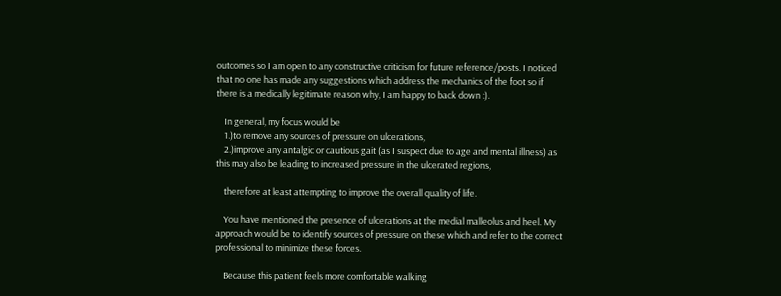outcomes so I am open to any constructive criticism for future reference/posts. I noticed that no one has made any suggestions which address the mechanics of the foot so if there is a medically legitimate reason why, I am happy to back down :).

    In general, my focus would be
    1.)to remove any sources of pressure on ulcerations,
    2.)improve any antalgic or cautious gait (as I suspect due to age and mental illness) as this may also be leading to increased pressure in the ulcerated regions,

    therefore at least attempting to improve the overall quality of life.

    You have mentioned the presence of ulcerations at the medial malleolus and heel. My approach would be to identify sources of pressure on these which and refer to the correct professional to minimize these forces.

    Because this patient feels more comfortable walking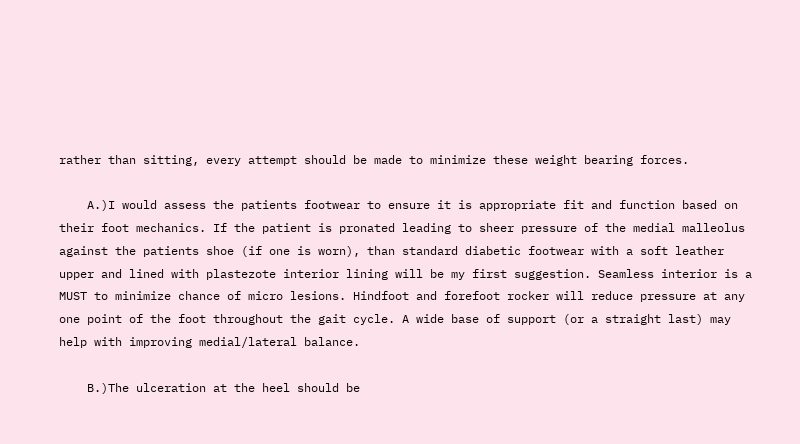rather than sitting, every attempt should be made to minimize these weight bearing forces.

    A.)I would assess the patients footwear to ensure it is appropriate fit and function based on their foot mechanics. If the patient is pronated leading to sheer pressure of the medial malleolus against the patients shoe (if one is worn), than standard diabetic footwear with a soft leather upper and lined with plastezote interior lining will be my first suggestion. Seamless interior is a MUST to minimize chance of micro lesions. Hindfoot and forefoot rocker will reduce pressure at any one point of the foot throughout the gait cycle. A wide base of support (or a straight last) may help with improving medial/lateral balance.

    B.)The ulceration at the heel should be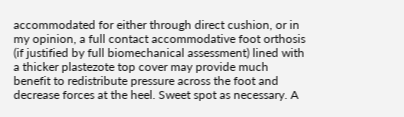accommodated for either through direct cushion, or in my opinion, a full contact accommodative foot orthosis (if justified by full biomechanical assessment) lined with a thicker plastezote top cover may provide much benefit to redistribute pressure across the foot and decrease forces at the heel. Sweet spot as necessary. A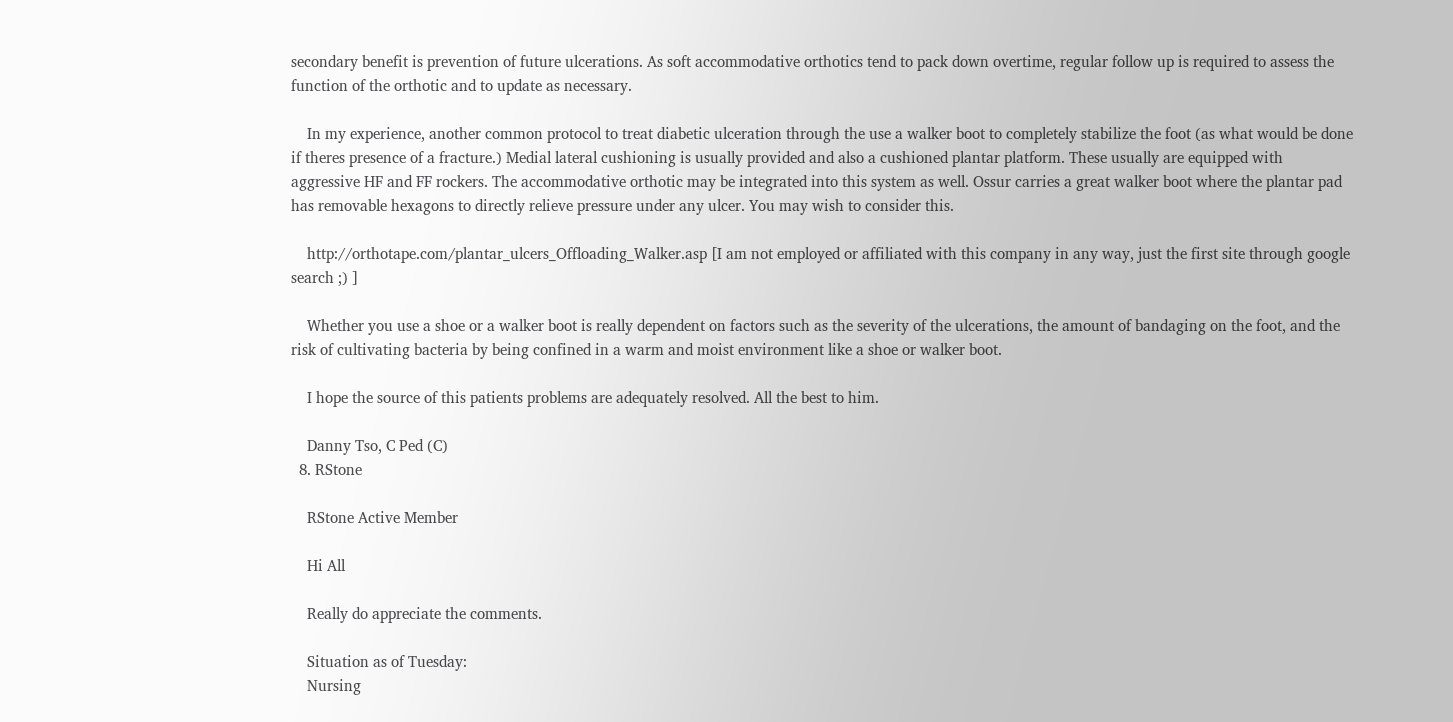secondary benefit is prevention of future ulcerations. As soft accommodative orthotics tend to pack down overtime, regular follow up is required to assess the function of the orthotic and to update as necessary.

    In my experience, another common protocol to treat diabetic ulceration through the use a walker boot to completely stabilize the foot (as what would be done if theres presence of a fracture.) Medial lateral cushioning is usually provided and also a cushioned plantar platform. These usually are equipped with aggressive HF and FF rockers. The accommodative orthotic may be integrated into this system as well. Ossur carries a great walker boot where the plantar pad has removable hexagons to directly relieve pressure under any ulcer. You may wish to consider this.

    http://orthotape.com/plantar_ulcers_Offloading_Walker.asp [I am not employed or affiliated with this company in any way, just the first site through google search ;) ]

    Whether you use a shoe or a walker boot is really dependent on factors such as the severity of the ulcerations, the amount of bandaging on the foot, and the risk of cultivating bacteria by being confined in a warm and moist environment like a shoe or walker boot.

    I hope the source of this patients problems are adequately resolved. All the best to him.

    Danny Tso, C Ped (C)
  8. RStone

    RStone Active Member

    Hi All

    Really do appreciate the comments.

    Situation as of Tuesday:
    Nursing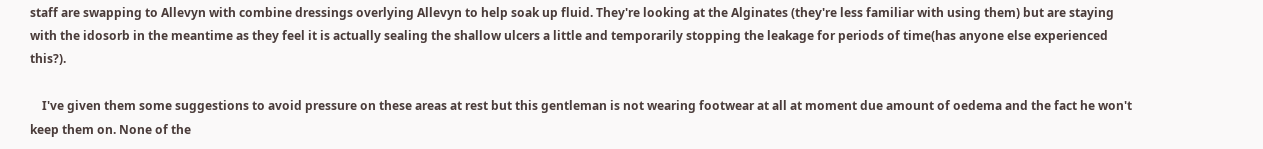staff are swapping to Allevyn with combine dressings overlying Allevyn to help soak up fluid. They're looking at the Alginates (they're less familiar with using them) but are staying with the idosorb in the meantime as they feel it is actually sealing the shallow ulcers a little and temporarily stopping the leakage for periods of time(has anyone else experienced this?).

    I've given them some suggestions to avoid pressure on these areas at rest but this gentleman is not wearing footwear at all at moment due amount of oedema and the fact he won't keep them on. None of the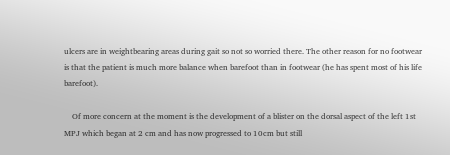ulcers are in weightbearing areas during gait so not so worried there. The other reason for no footwear is that the patient is much more balance when barefoot than in footwear (he has spent most of his life barefoot).

    Of more concern at the moment is the development of a blister on the dorsal aspect of the left 1st MPJ which began at 2 cm and has now progressed to 10cm but still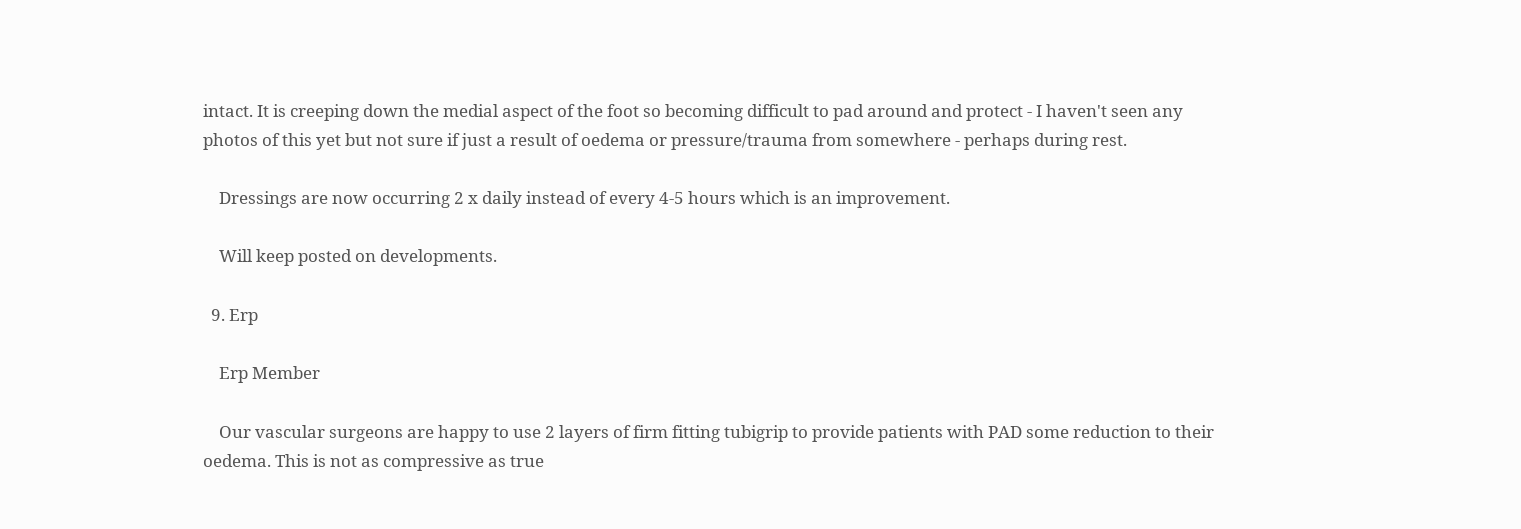intact. It is creeping down the medial aspect of the foot so becoming difficult to pad around and protect - I haven't seen any photos of this yet but not sure if just a result of oedema or pressure/trauma from somewhere - perhaps during rest.

    Dressings are now occurring 2 x daily instead of every 4-5 hours which is an improvement.

    Will keep posted on developments.

  9. Erp

    Erp Member

    Our vascular surgeons are happy to use 2 layers of firm fitting tubigrip to provide patients with PAD some reduction to their oedema. This is not as compressive as true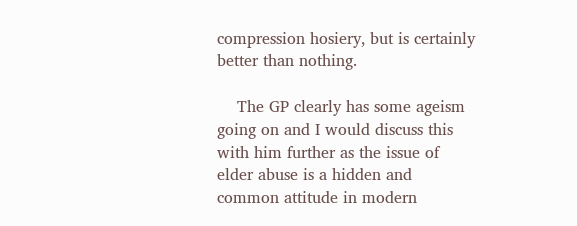compression hosiery, but is certainly better than nothing.

    The GP clearly has some ageism going on and I would discuss this with him further as the issue of elder abuse is a hidden and common attitude in modern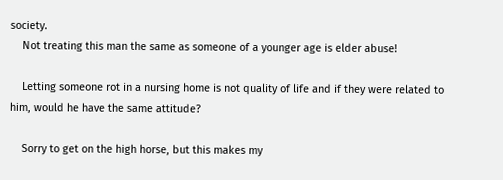society.
    Not treating this man the same as someone of a younger age is elder abuse!

    Letting someone rot in a nursing home is not quality of life and if they were related to him, would he have the same attitude?

    Sorry to get on the high horse, but this makes my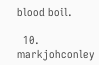blood boil.

  10. markjohconley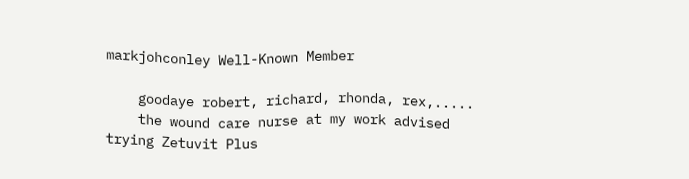markjohconley Well-Known Member

    goodaye robert, richard, rhonda, rex,.....
    the wound care nurse at my work advised trying Zetuvit Plus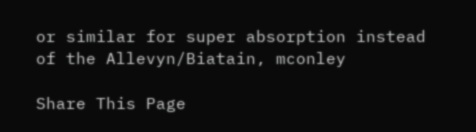or similar for super absorption instead of the Allevyn/Biatain, mconley

Share This Page